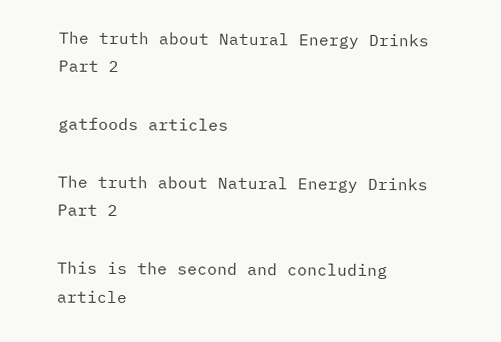The truth about Natural Energy Drinks Part 2

gatfoods articles

The truth about Natural Energy Drinks Part 2

This is the second and concluding article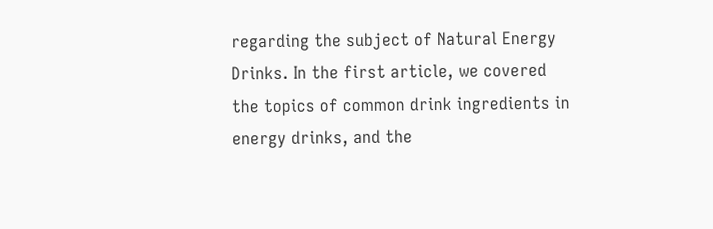regarding the subject of Natural Energy Drinks. In the first article, we covered the topics of common drink ingredients in energy drinks, and the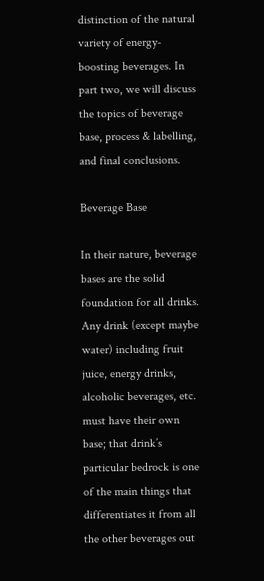distinction of the natural variety of energy-boosting beverages. In part two, we will discuss the topics of beverage base, process & labelling, and final conclusions.

Beverage Base

In their nature, beverage bases are the solid foundation for all drinks. Any drink (except maybe water) including fruit juice, energy drinks, alcoholic beverages, etc. must have their own base; that drink’s particular bedrock is one of the main things that differentiates it from all the other beverages out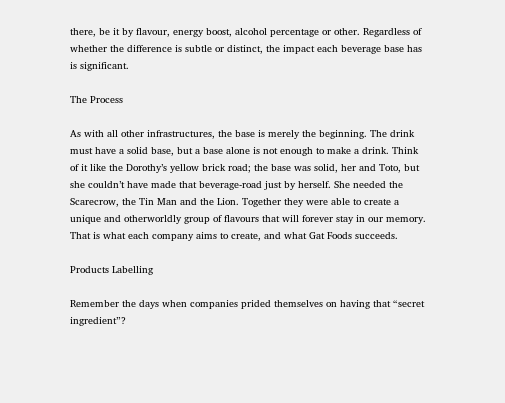there, be it by flavour, energy boost, alcohol percentage or other. Regardless of whether the difference is subtle or distinct, the impact each beverage base has is significant.

The Process

As with all other infrastructures, the base is merely the beginning. The drink must have a solid base, but a base alone is not enough to make a drink. Think of it like the Dorothy’s yellow brick road; the base was solid, her and Toto, but she couldn’t have made that beverage-road just by herself. She needed the Scarecrow, the Tin Man and the Lion. Together they were able to create a unique and otherworldly group of flavours that will forever stay in our memory. That is what each company aims to create, and what Gat Foods succeeds.

Products Labelling

Remember the days when companies prided themselves on having that “secret ingredient”?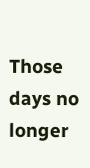Those days no longer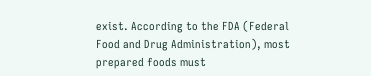exist. According to the FDA (Federal Food and Drug Administration), most prepared foods must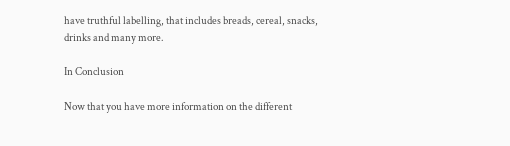have truthful labelling, that includes breads, cereal, snacks, drinks and many more.

In Conclusion

Now that you have more information on the different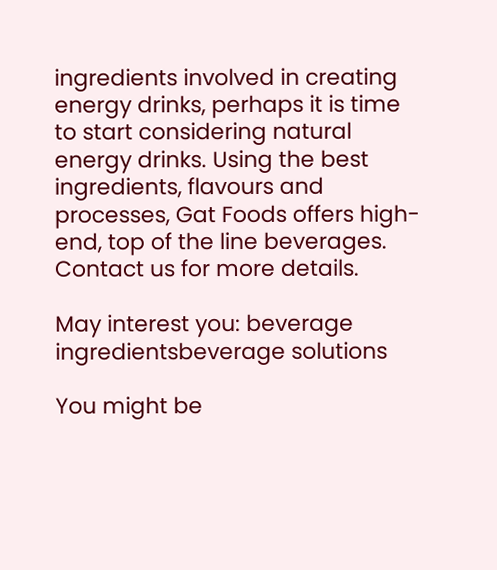ingredients involved in creating energy drinks, perhaps it is time to start considering natural energy drinks. Using the best ingredients, flavours and processes, Gat Foods offers high-end, top of the line beverages. Contact us for more details.

May interest you: beverage ingredientsbeverage solutions

You might be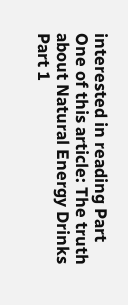interested in reading Part One of this article: The truth about Natural Energy Drinks Part 1